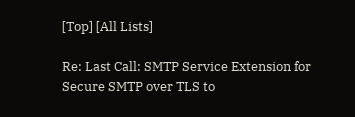[Top] [All Lists]

Re: Last Call: SMTP Service Extension for Secure SMTP over TLS to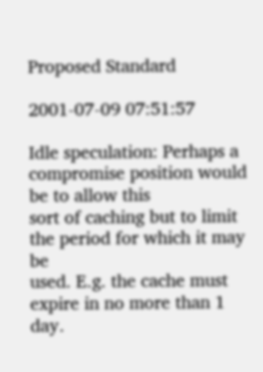Proposed Standard

2001-07-09 07:51:57

Idle speculation: Perhaps a compromise position would be to allow this
sort of caching but to limit the period for which it may be
used. E.g. the cache must expire in no more than 1 day.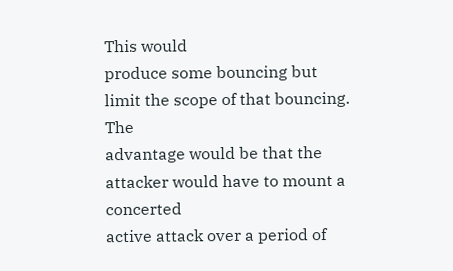This would
produce some bouncing but limit the scope of that bouncing. The
advantage would be that the attacker would have to mount a concerted
active attack over a period of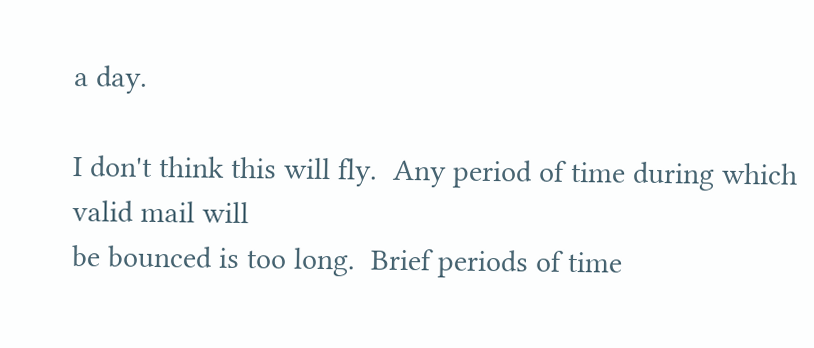a day.

I don't think this will fly.  Any period of time during which valid mail will
be bounced is too long.  Brief periods of time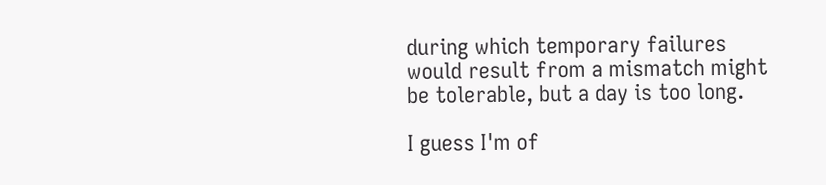during which temporary failures
would result from a mismatch might be tolerable, but a day is too long.

I guess I'm of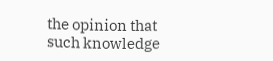the opinion that such knowledge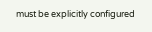must be explicitly configured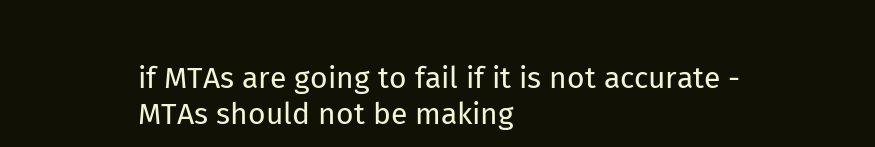if MTAs are going to fail if it is not accurate - MTAs should not be making